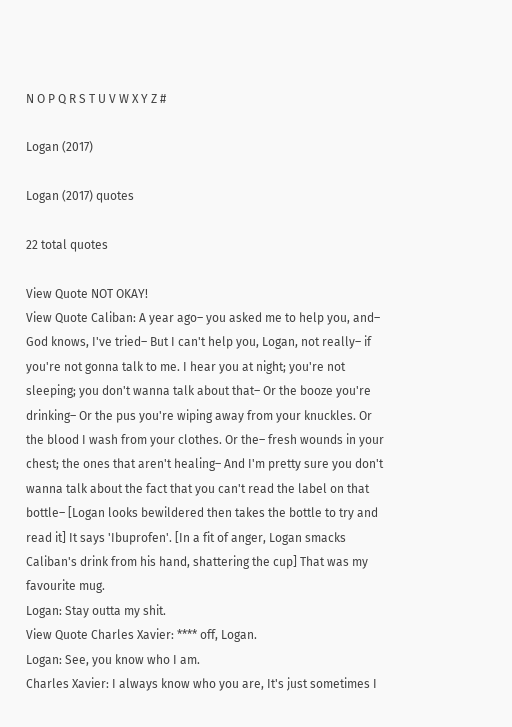N O P Q R S T U V W X Y Z #

Logan (2017)

Logan (2017) quotes

22 total quotes

View Quote NOT OKAY!
View Quote Caliban: A year ago– you asked me to help you, and– God knows, I've tried– But I can't help you, Logan, not really– if you're not gonna talk to me. I hear you at night; you're not sleeping; you don't wanna talk about that– Or the booze you're drinking– Or the pus you're wiping away from your knuckles. Or the blood I wash from your clothes. Or the– fresh wounds in your chest; the ones that aren't healing– And I'm pretty sure you don't wanna talk about the fact that you can't read the label on that bottle– [Logan looks bewildered then takes the bottle to try and read it] It says 'Ibuprofen'. [In a fit of anger, Logan smacks Caliban's drink from his hand, shattering the cup] That was my favourite mug.
Logan: Stay outta my shit.
View Quote Charles Xavier: **** off, Logan.
Logan: See, you know who I am.
Charles Xavier: I always know who you are, It's just sometimes I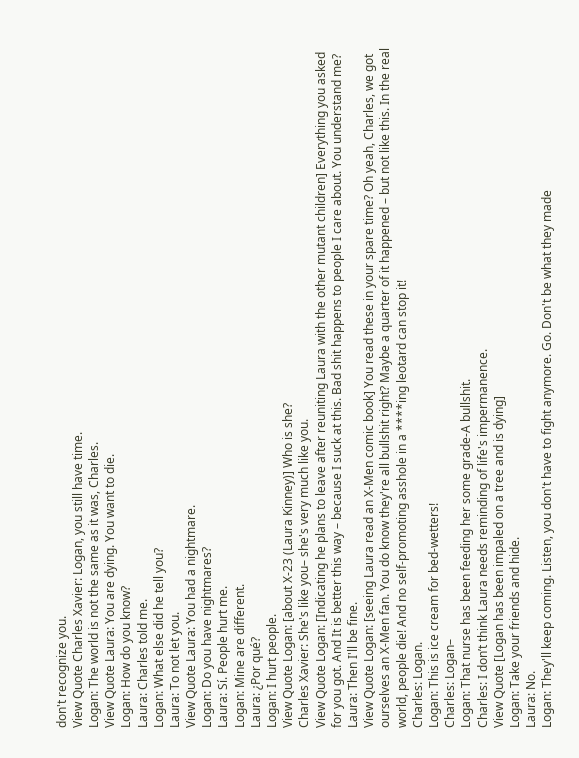don't recognize you.
View Quote Charles Xavier: Logan, you still have time.
Logan: The world is not the same as it was, Charles.
View Quote Laura: You are dying. You want to die.
Logan: How do you know?
Laura: Charles told me.
Logan: What else did he tell you?
Laura: To not let you.
View Quote Laura: You had a nightmare.
Logan: Do you have nightmares?
Laura: Sí. People hurt me.
Logan: Mine are different.
Laura: ¿Por qué?
Logan: I hurt people.
View Quote Logan: [about X-23 (Laura Kinney)] Who is she?
Charles Xavier: She's like you– she's very much like you.
View Quote Logan: [Indicating he plans to leave after reuniting Laura with the other mutant children] Everything you asked for you got. And It is better this way – because I suck at this. Bad shit happens to people I care about. You understand me?
Laura: Then I'll be fine.
View Quote Logan: [seeing Laura read an X-Men comic book] You read these in your spare time? Oh yeah, Charles, we got ourselves an X-Men fan. You do know they're all bullshit right? Maybe a quarter of it happened – but not like this. In the real world, people die! And no self-promoting asshole in a ****ing leotard can stop it!
Charles: Logan.
Logan: This is ice cream for bed-wetters!
Charles: Logan–
Logan: That nurse has been feeding her some grade-A bullshit.
Charles: I don’t think Laura needs reminding of life's impermanence.
View Quote [Logan has been impaled on a tree and is dying]
Logan: Take your friends and hide.
Laura: No.
Logan: They'll keep coming. Listen, you don't have to fight anymore. Go. Don't be what they made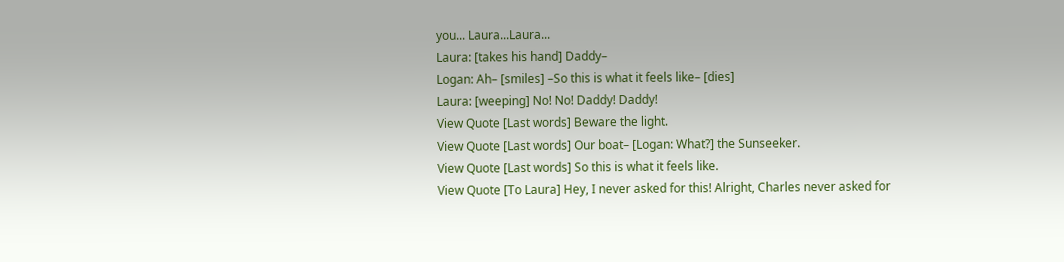you... Laura...Laura...
Laura: [takes his hand] Daddy–
Logan: Ah– [smiles] –So this is what it feels like– [dies]
Laura: [weeping] No! No! Daddy! Daddy!
View Quote [Last words] Beware the light.
View Quote [Last words] Our boat– [Logan: What?] the Sunseeker.
View Quote [Last words] So this is what it feels like.
View Quote [To Laura] Hey, I never asked for this! Alright, Charles never asked for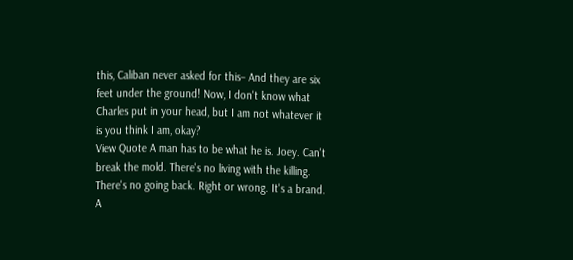this, Caliban never asked for this– And they are six feet under the ground! Now, I don't know what Charles put in your head, but I am not whatever it is you think I am, okay?
View Quote A man has to be what he is. Joey. Can't break the mold. There's no living with the killing. There's no going back. Right or wrong. It's a brand. A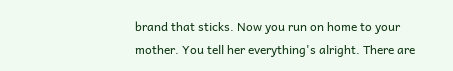brand that sticks. Now you run on home to your mother. You tell her everything's alright. There are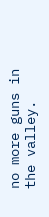no more guns in the valley.